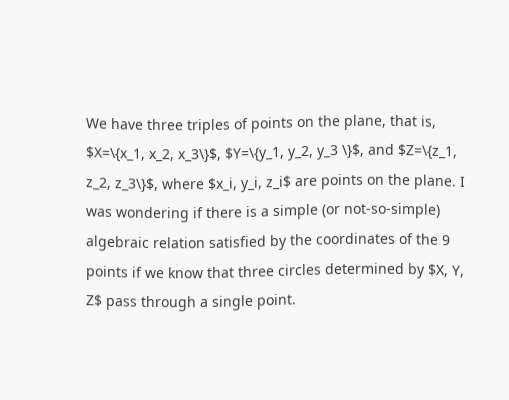We have three triples of points on the plane, that is, $X=\{x_1, x_2, x_3\}$, $Y=\{y_1, y_2, y_3 \}$, and $Z=\{z_1, z_2, z_3\}$, where $x_i, y_i, z_i$ are points on the plane. I was wondering if there is a simple (or not-so-simple) algebraic relation satisfied by the coordinates of the 9 points if we know that three circles determined by $X, Y, Z$ pass through a single point.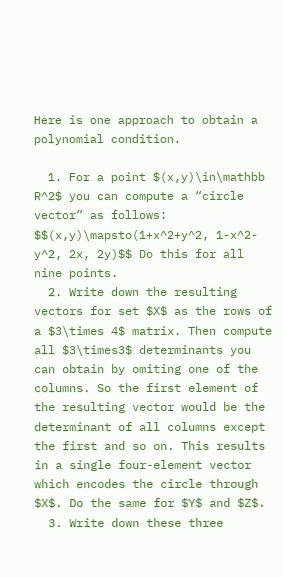Here is one approach to obtain a polynomial condition.

  1. For a point $(x,y)\in\mathbb R^2$ you can compute a “circle vector” as follows: $$(x,y)\mapsto(1+x^2+y^2, 1-x^2-y^2, 2x, 2y)$$ Do this for all nine points.
  2. Write down the resulting vectors for set $X$ as the rows of a $3\times 4$ matrix. Then compute all $3\times3$ determinants you can obtain by omiting one of the columns. So the first element of the resulting vector would be the determinant of all columns except the first and so on. This results in a single four-element vector which encodes the circle through $X$. Do the same for $Y$ and $Z$.
  3. Write down these three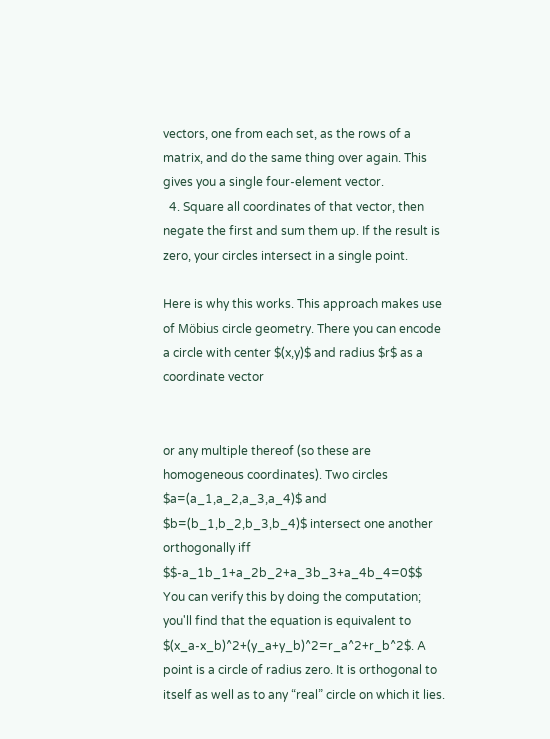vectors, one from each set, as the rows of a matrix, and do the same thing over again. This gives you a single four-element vector.
  4. Square all coordinates of that vector, then negate the first and sum them up. If the result is zero, your circles intersect in a single point.

Here is why this works. This approach makes use of Möbius circle geometry. There you can encode a circle with center $(x,y)$ and radius $r$ as a coordinate vector


or any multiple thereof (so these are homogeneous coordinates). Two circles $a=(a_1,a_2,a_3,a_4)$ and $b=(b_1,b_2,b_3,b_4)$ intersect one another orthogonally iff $$-a_1b_1+a_2b_2+a_3b_3+a_4b_4=0$$ You can verify this by doing the computation; you'll find that the equation is equivalent to $(x_a-x_b)^2+(y_a+y_b)^2=r_a^2+r_b^2$. A point is a circle of radius zero. It is orthogonal to itself as well as to any “real” circle on which it lies.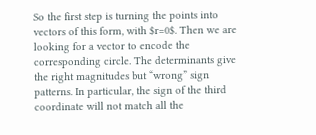So the first step is turning the points into vectors of this form, with $r=0$. Then we are looking for a vector to encode the corresponding circle. The determinants give the right magnitudes but “wrong” sign patterns. In particular, the sign of the third coordinate will not match all the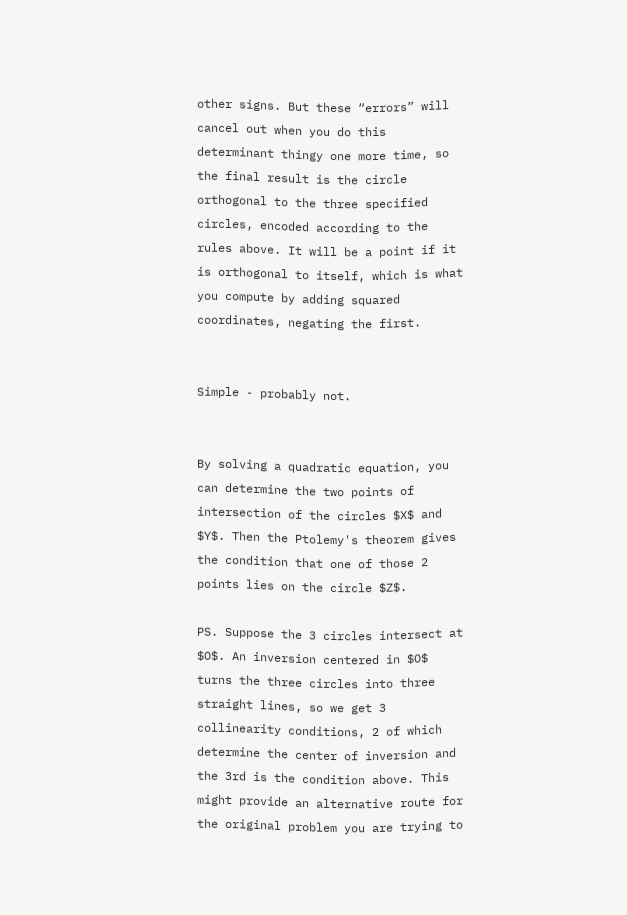other signs. But these “errors” will cancel out when you do this determinant thingy one more time, so the final result is the circle orthogonal to the three specified circles, encoded according to the rules above. It will be a point if it is orthogonal to itself, which is what you compute by adding squared coordinates, negating the first.


Simple - probably not.


By solving a quadratic equation, you can determine the two points of intersection of the circles $X$ and $Y$. Then the Ptolemy's theorem gives the condition that one of those 2 points lies on the circle $Z$.

PS. Suppose the 3 circles intersect at $O$. An inversion centered in $O$ turns the three circles into three straight lines, so we get 3 collinearity conditions, 2 of which determine the center of inversion and the 3rd is the condition above. This might provide an alternative route for the original problem you are trying to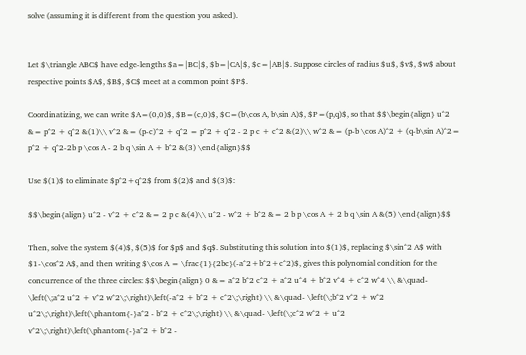solve (assuming it is different from the question you asked).


Let $\triangle ABC$ have edge-lengths $a=|BC|$, $b=|CA|$, $c=|AB|$. Suppose circles of radius $u$, $v$, $w$ about respective points $A$, $B$, $C$ meet at a common point $P$.

Coordinatizing, we can write $A=(0,0)$, $B=(c,0)$, $C=(b\cos A, b\sin A)$, $P=(p,q)$, so that $$\begin{align} u^2 &= p^2 + q^2 &(1)\\ v^2 &= (p-c)^2 + q^2 = p^2 + q^2 - 2 p c + c^2 &(2)\\ w^2 &= (p-b \cos A)^2 + (q-b\sin A)^2= p^2 + q^2-2b p \cos A - 2 b q \sin A + b^2 &(3) \end{align}$$

Use $(1)$ to eliminate $p^2+q^2$ from $(2)$ and $(3)$:

$$\begin{align} u^2 - v^2 + c^2 &= 2 p c &(4)\\ u^2 - w^2 + b^2 &= 2 b p \cos A + 2 b q \sin A &(5) \end{align}$$

Then, solve the system $(4)$, $(5)$ for $p$ and $q$. Substituting this solution into $(1)$, replacing $\sin^2 A$ with $1-\cos^2 A$, and then writing $\cos A = \frac{1}{2bc}(-a^2+b^2+c^2)$, gives this polynomial condition for the concurrence of the three circles: $$\begin{align} 0 &= a^2 b^2 c^2 + a^2 u^4 + b^2 v^4 + c^2 w^4 \\ &\quad- \left(\;a^2 u^2 + v^2 w^2\;\right)\left(-a^2 + b^2 + c^2\;\right) \\ &\quad- \left(\;b^2 v^2 + w^2 u^2\;\right)\left(\phantom{-}a^2 - b^2 + c^2\;\right) \\ &\quad- \left(\;c^2 w^2 + u^2 v^2\;\right)\left(\phantom{-}a^2 + b^2 -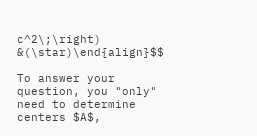c^2\;\right) &(\star)\end{align}$$

To answer your question, you "only" need to determine centers $A$,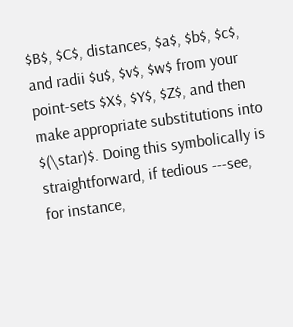$B$, $C$, distances, $a$, $b$, $c$, and radii $u$, $v$, $w$ from your point-sets $X$, $Y$, $Z$, and then make appropriate substitutions into $(\star)$. Doing this symbolically is straightforward, if tedious ---see, for instance,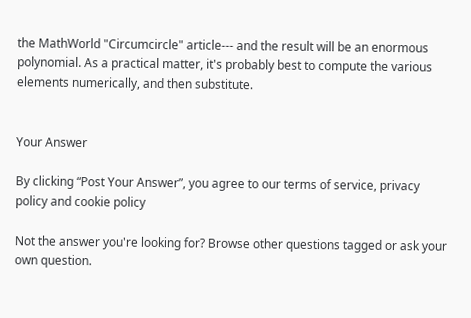the MathWorld "Circumcircle" article--- and the result will be an enormous polynomial. As a practical matter, it's probably best to compute the various elements numerically, and then substitute.


Your Answer

By clicking “Post Your Answer”, you agree to our terms of service, privacy policy and cookie policy

Not the answer you're looking for? Browse other questions tagged or ask your own question.